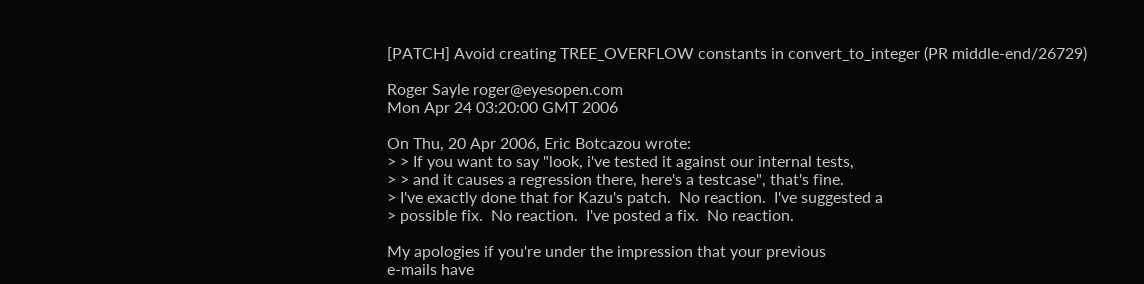[PATCH] Avoid creating TREE_OVERFLOW constants in convert_to_integer (PR middle-end/26729)

Roger Sayle roger@eyesopen.com
Mon Apr 24 03:20:00 GMT 2006

On Thu, 20 Apr 2006, Eric Botcazou wrote:
> > If you want to say "look, i've tested it against our internal tests,
> > and it causes a regression there, here's a testcase", that's fine.
> I've exactly done that for Kazu's patch.  No reaction.  I've suggested a
> possible fix.  No reaction.  I've posted a fix.  No reaction.

My apologies if you're under the impression that your previous
e-mails have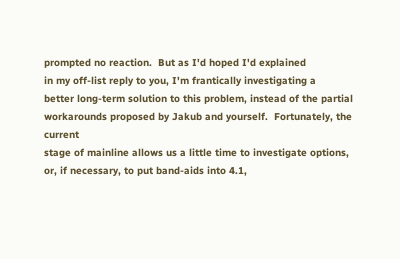prompted no reaction.  But as I'd hoped I'd explained
in my off-list reply to you, I'm frantically investigating a
better long-term solution to this problem, instead of the partial
workarounds proposed by Jakub and yourself.  Fortunately, the current
stage of mainline allows us a little time to investigate options,
or, if necessary, to put band-aids into 4.1,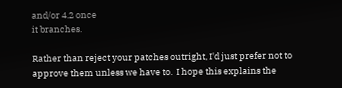and/or 4.2 once
it branches.

Rather than reject your patches outright, I'd just prefer not to
approve them unless we have to.  I hope this explains the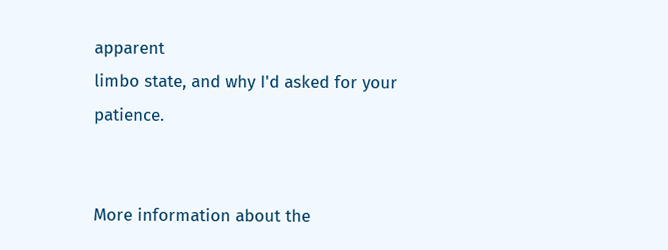apparent
limbo state, and why I'd asked for your patience.


More information about the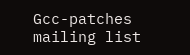Gcc-patches mailing list